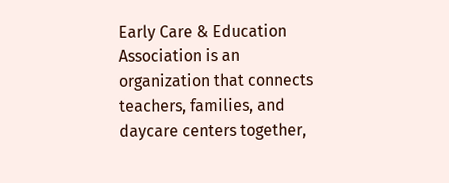Early Care & Education Association is an organization that connects teachers, families, and daycare centers together,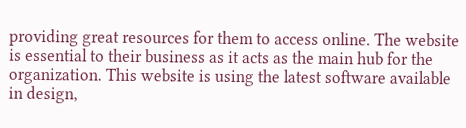providing great resources for them to access online. The website is essential to their business as it acts as the main hub for the organization. This website is using the latest software available in design,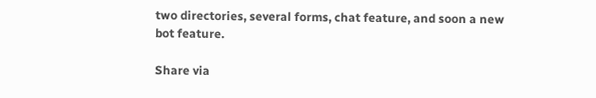two directories, several forms, chat feature, and soon a new bot feature.

Share via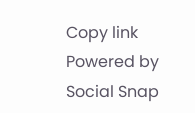Copy link
Powered by Social Snap